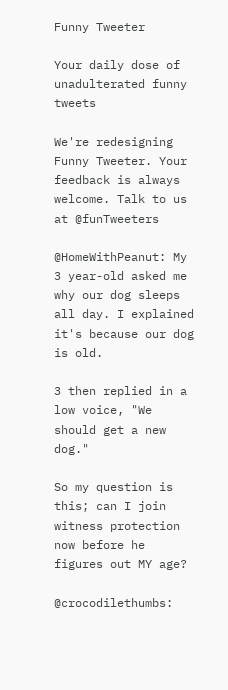Funny Tweeter

Your daily dose of unadulterated funny tweets

We're redesigning Funny Tweeter. Your feedback is always welcome. Talk to us at @funTweeters

@HomeWithPeanut: My 3 year-old asked me why our dog sleeps all day. I explained it's because our dog is old.

3 then replied in a low voice, "We should get a new dog."

So my question is this; can I join witness protection now before he figures out MY age?

@crocodilethumbs: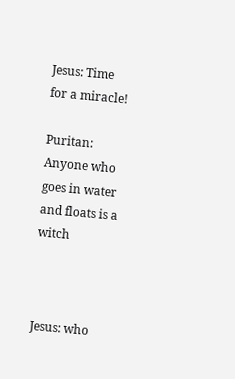Jesus: Time for a miracle!

Puritan: Anyone who goes in water and floats is a witch



Jesus: who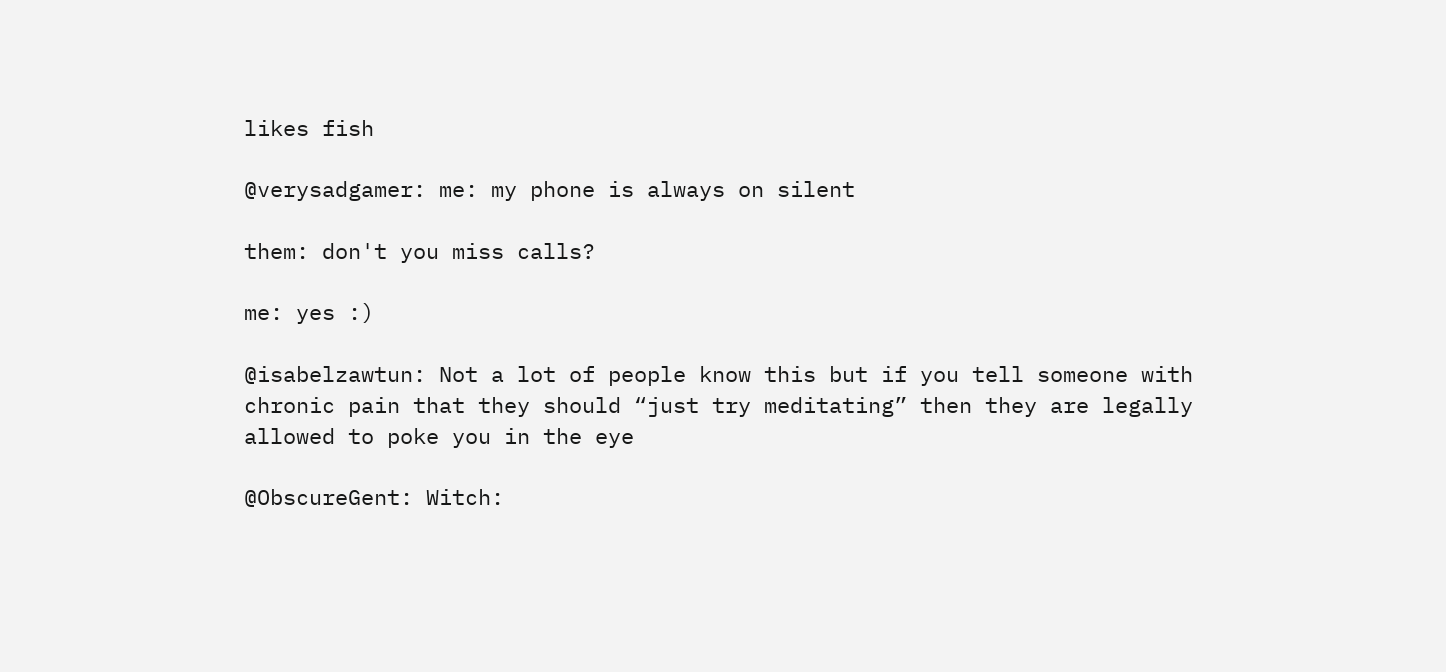likes fish

@verysadgamer: me: my phone is always on silent

them: don't you miss calls?

me: yes :)

@isabelzawtun: Not a lot of people know this but if you tell someone with chronic pain that they should “just try meditating” then they are legally allowed to poke you in the eye

@ObscureGent: Witch: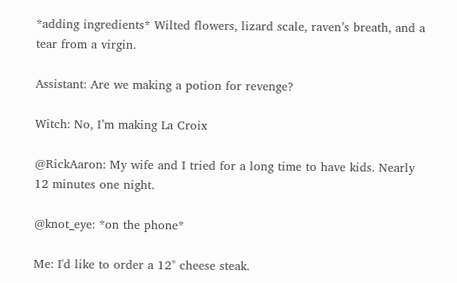*adding ingredients* Wilted flowers, lizard scale, raven’s breath, and a tear from a virgin.

Assistant: Are we making a potion for revenge?

Witch: No, I’m making La Croix

@RickAaron: My wife and I tried for a long time to have kids. Nearly 12 minutes one night.

@knot_eye: *on the phone*

Me: I'd like to order a 12" cheese steak.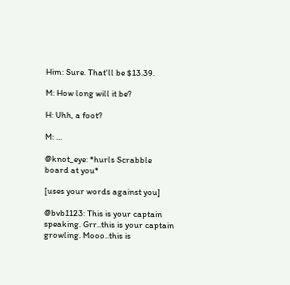Him: Sure. That'll be $13.39.

M: How long will it be?

H: Uhh, a foot?

M: ...

@knot_eye: *hurls Scrabble board at you*

[uses your words against you]

@bvb1123: This is your captain speaking. Grr..this is your captain growling. Mooo..this is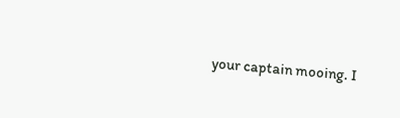your captain mooing. I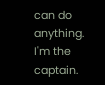can do anything. I'm the captain.